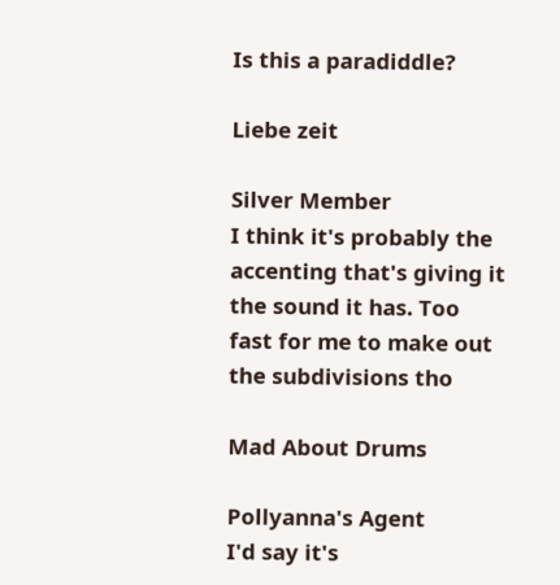Is this a paradiddle?

Liebe zeit

Silver Member
I think it's probably the accenting that's giving it the sound it has. Too fast for me to make out the subdivisions tho

Mad About Drums

Pollyanna's Agent
I'd say it's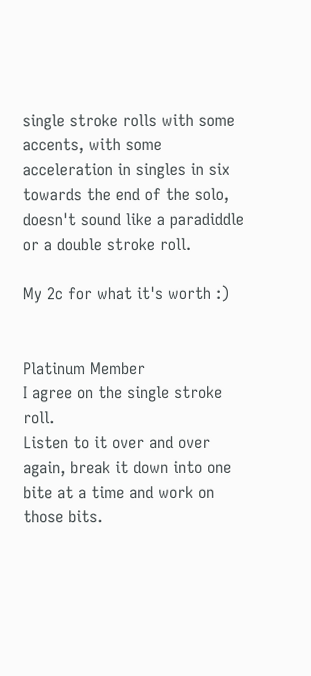single stroke rolls with some accents, with some acceleration in singles in six towards the end of the solo, doesn't sound like a paradiddle or a double stroke roll.

My 2c for what it's worth :)


Platinum Member
I agree on the single stroke roll.
Listen to it over and over again, break it down into one bite at a time and work on those bits.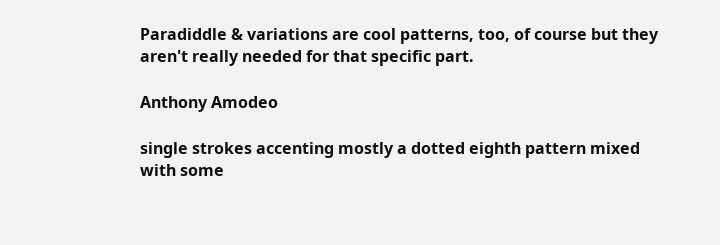Paradiddle & variations are cool patterns, too, of course but they aren't really needed for that specific part.

Anthony Amodeo

single strokes accenting mostly a dotted eighth pattern mixed with some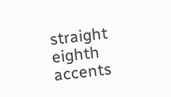straight eighth accents